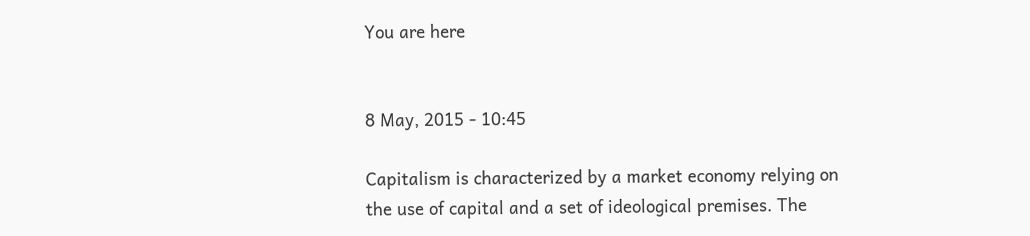You are here


8 May, 2015 - 10:45

Capitalism is characterized by a market economy relying on the use of capital and a set of ideological premises. The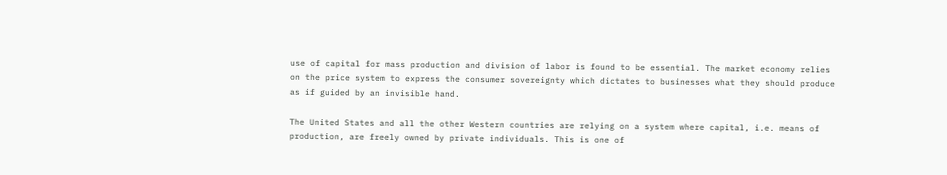use of capital for mass production and division of labor is found to be essential. The market economy relies on the price system to express the consumer sovereignty which dictates to businesses what they should produce as if guided by an invisible hand.

The United States and all the other Western countries are relying on a system where capital, i.e. means of production, are freely owned by private individuals. This is one of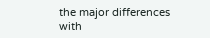the major differences with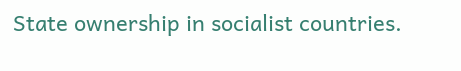State ownership in socialist countries.